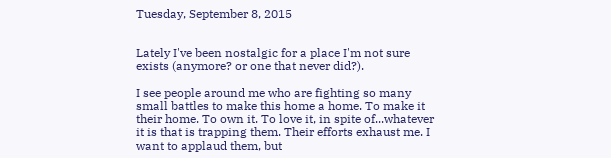Tuesday, September 8, 2015


Lately I've been nostalgic for a place I'm not sure exists (anymore? or one that never did?).

I see people around me who are fighting so many small battles to make this home a home. To make it their home. To own it. To love it, in spite of...whatever it is that is trapping them. Their efforts exhaust me. I want to applaud them, but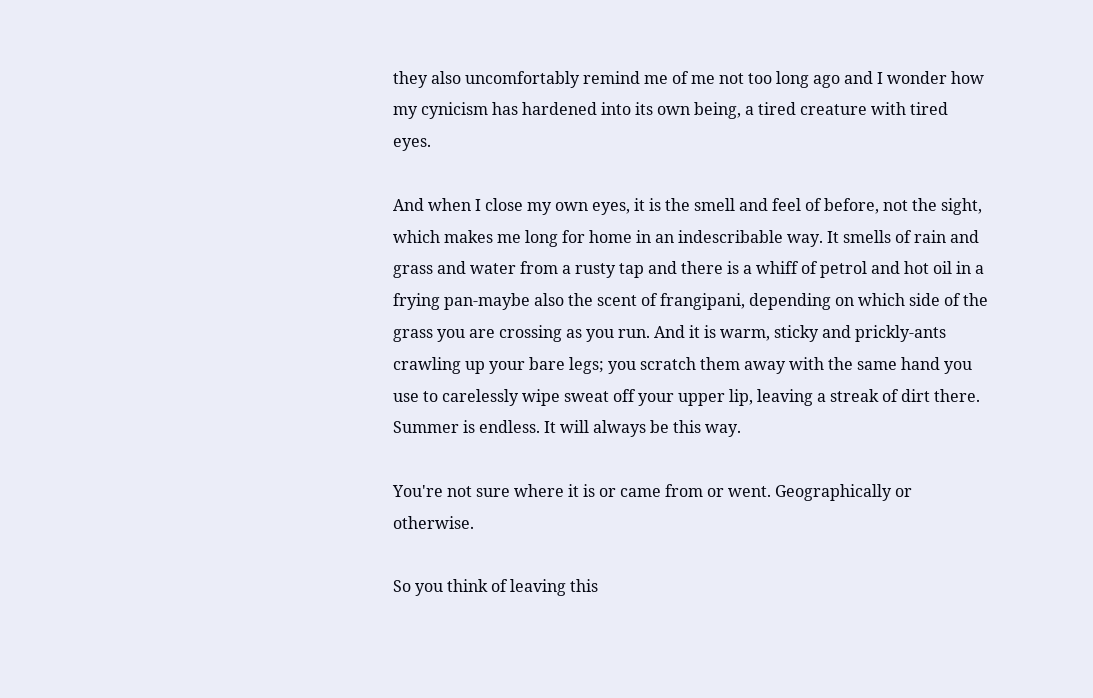they also uncomfortably remind me of me not too long ago and I wonder how my cynicism has hardened into its own being, a tired creature with tired eyes.

And when I close my own eyes, it is the smell and feel of before, not the sight, which makes me long for home in an indescribable way. It smells of rain and grass and water from a rusty tap and there is a whiff of petrol and hot oil in a frying pan-maybe also the scent of frangipani, depending on which side of the grass you are crossing as you run. And it is warm, sticky and prickly-ants crawling up your bare legs; you scratch them away with the same hand you use to carelessly wipe sweat off your upper lip, leaving a streak of dirt there. Summer is endless. It will always be this way.

You're not sure where it is or came from or went. Geographically or otherwise.

So you think of leaving this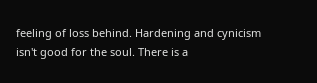feeling of loss behind. Hardening and cynicism isn't good for the soul. There is a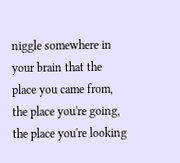niggle somewhere in your brain that the place you came from, the place you're going, the place you're looking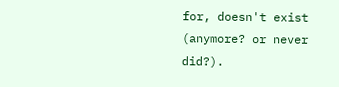for, doesn't exist (anymore? or never did?).